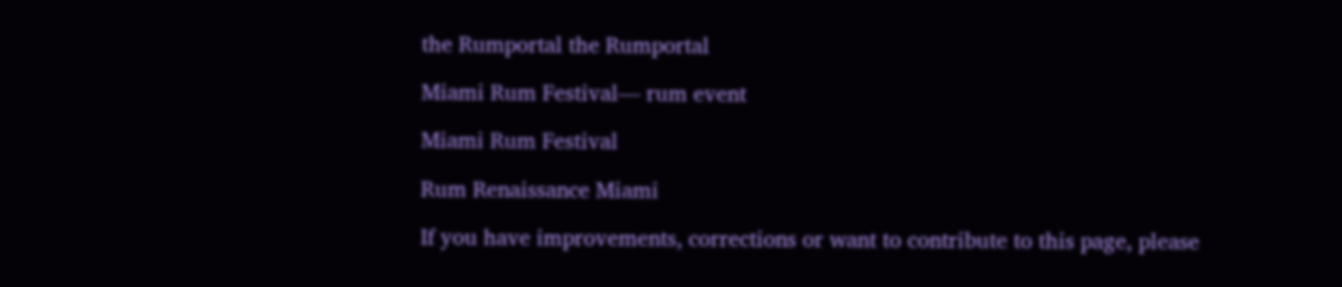the Rumportal the Rumportal

Miami Rum Festival— rum event

Miami Rum Festival

Rum Renaissance Miami

If you have improvements, corrections or want to contribute to this page, please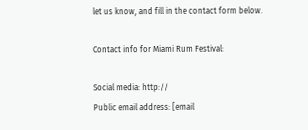let us know, and fill in the contact form below.

Contact info for Miami Rum Festival:

Social media: http://
Public email address: [email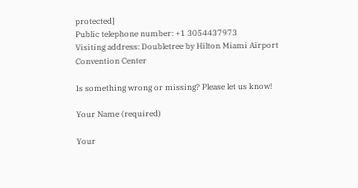protected]
Public telephone number: +1 3054437973
Visiting address: Doubletree by Hilton Miami Airport Convention Center

Is something wrong or missing? Please let us know!

Your Name (required)

Your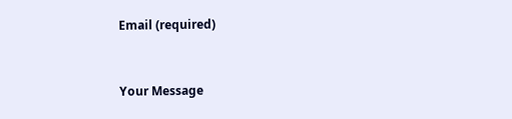Email (required)


Your Message